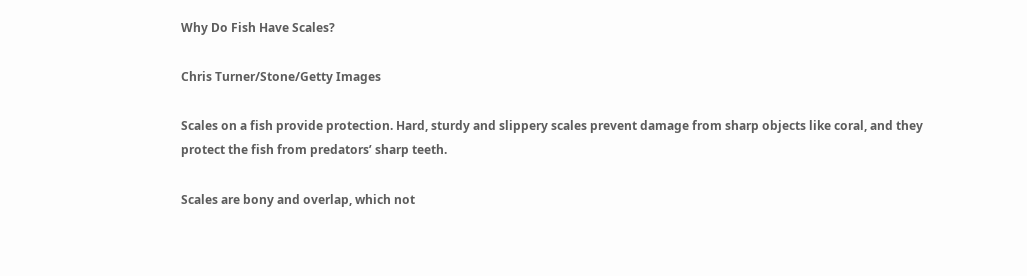Why Do Fish Have Scales?

Chris Turner/Stone/Getty Images

Scales on a fish provide protection. Hard, sturdy and slippery scales prevent damage from sharp objects like coral, and they protect the fish from predators’ sharp teeth.

Scales are bony and overlap, which not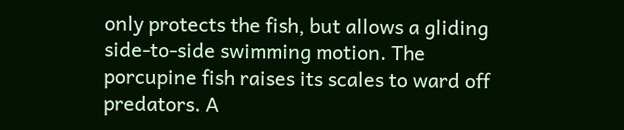only protects the fish, but allows a gliding side-to-side swimming motion. The porcupine fish raises its scales to ward off predators. A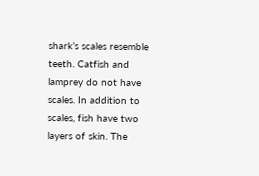shark’s scales resemble teeth. Catfish and lamprey do not have scales. In addition to scales, fish have two layers of skin. The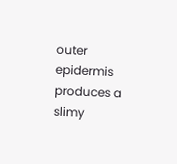outer epidermis produces a slimy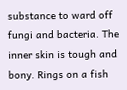substance to ward off fungi and bacteria. The inner skin is tough and bony. Rings on a fish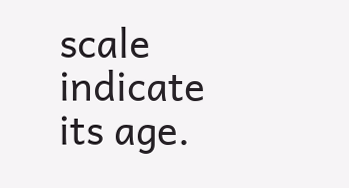scale indicate its age.